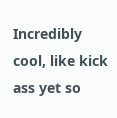Incredibly cool, like kick ass yet so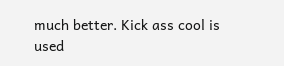much better. Kick ass cool is used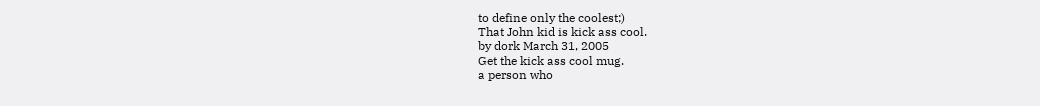to define only the coolest;)
That John kid is kick ass cool.
by dork March 31, 2005
Get the kick ass cool mug.
a person who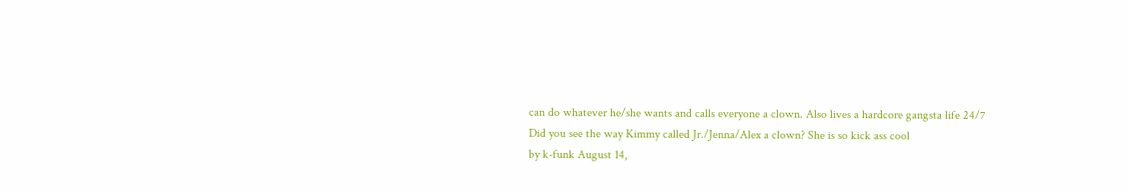can do whatever he/she wants and calls everyone a clown. Also lives a hardcore gangsta life 24/7
Did you see the way Kimmy called Jr./Jenna/Alex a clown? She is so kick ass cool
by k-funk August 14,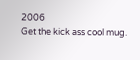2006
Get the kick ass cool mug.